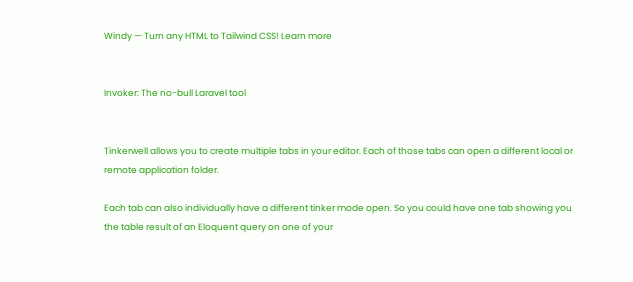Windy — Turn any HTML to Tailwind CSS! Learn more


Invoker: The no-bull Laravel tool


Tinkerwell allows you to create multiple tabs in your editor. Each of those tabs can open a different local or remote application folder.

Each tab can also individually have a different tinker mode open. So you could have one tab showing you the table result of an Eloquent query on one of your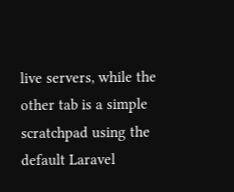live servers, while the other tab is a simple scratchpad using the default Laravel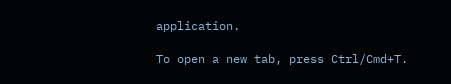application.

To open a new tab, press Ctrl/Cmd+T.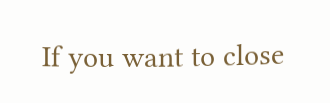If you want to close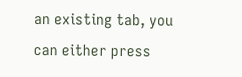an existing tab, you can either press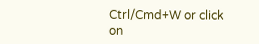Ctrl/Cmd+W or click on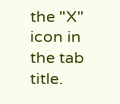the "X" icon in the tab title.